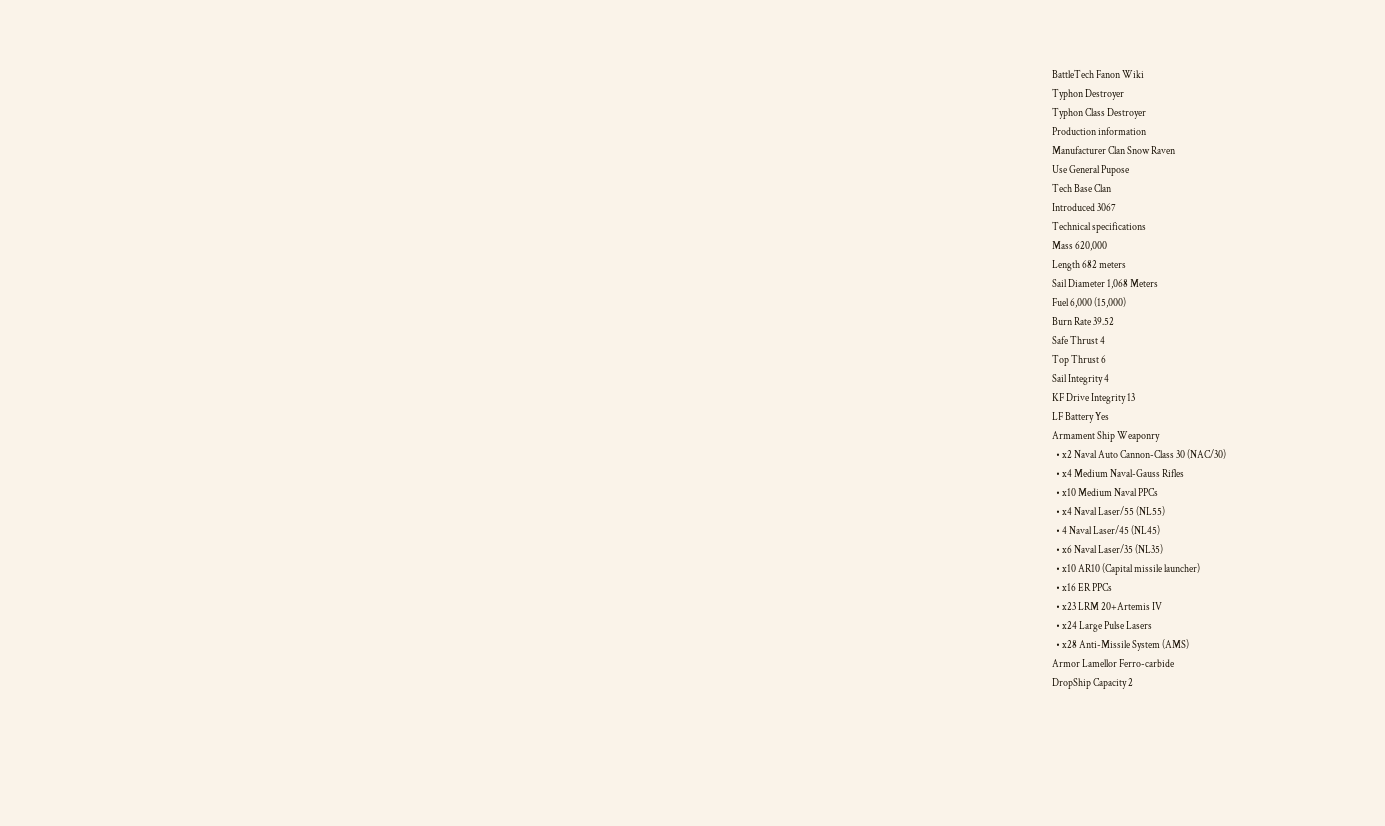BattleTech Fanon Wiki
Typhon Destroyer
Typhon Class Destroyer
Production information
Manufacturer Clan Snow Raven
Use General Pupose
Tech Base Clan
Introduced 3067
Technical specifications
Mass 620,000
Length 682 meters
Sail Diameter 1,068 Meters
Fuel 6,000 (15,000)
Burn Rate 39.52
Safe Thrust 4
Top Thrust 6
Sail Integrity 4
KF Drive Integrity 13
LF Battery Yes
Armament Ship Weaponry
  • x2 Naval Auto Cannon-Class 30 (NAC/30)
  • x4 Medium Naval-Gauss Rifles
  • x10 Medium Naval PPCs
  • x4 Naval Laser/55 (NL55)
  • 4 Naval Laser/45 (NL45)
  • x6 Naval Laser/35 (NL35)
  • x10 AR10 (Capital missile launcher)
  • x16 ER PPCs
  • x23 LRM 20+Artemis IV
  • x24 Large Pulse Lasers
  • x28 Anti-Missile System (AMS)
Armor Lamellor Ferro-carbide
DropShip Capacity 2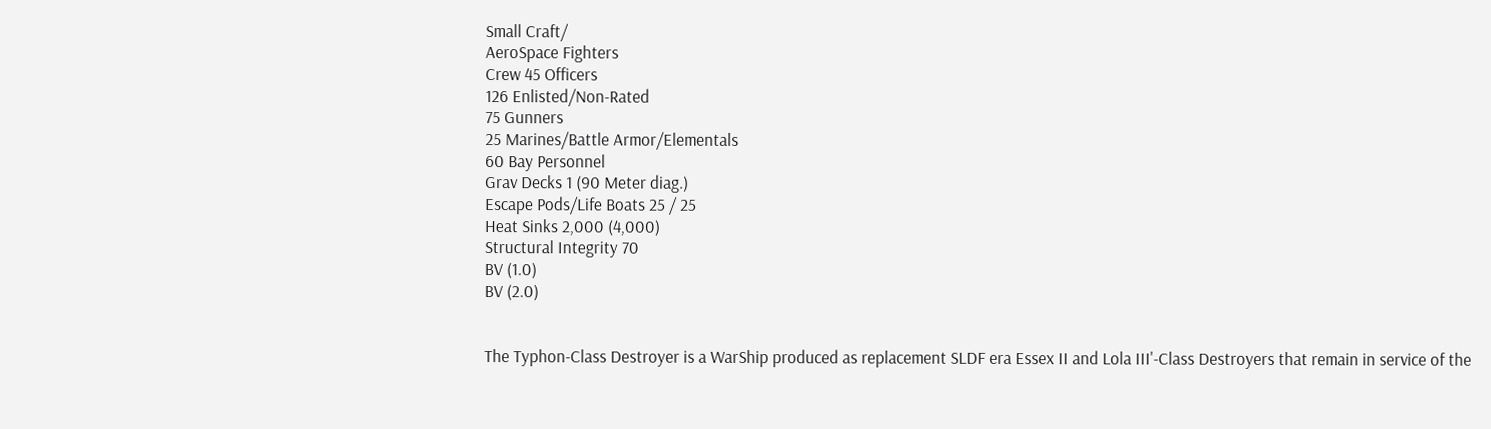Small Craft/
AeroSpace Fighters
Crew 45 Officers
126 Enlisted/Non-Rated
75 Gunners
25 Marines/Battle Armor/Elementals
60 Bay Personnel
Grav Decks 1 (90 Meter diag.)
Escape Pods/Life Boats 25 / 25
Heat Sinks 2,000 (4,000)
Structural Integrity 70
BV (1.0)
BV (2.0)


The Typhon-Class Destroyer is a WarShip produced as replacement SLDF era Essex II and Lola III'-Class Destroyers that remain in service of the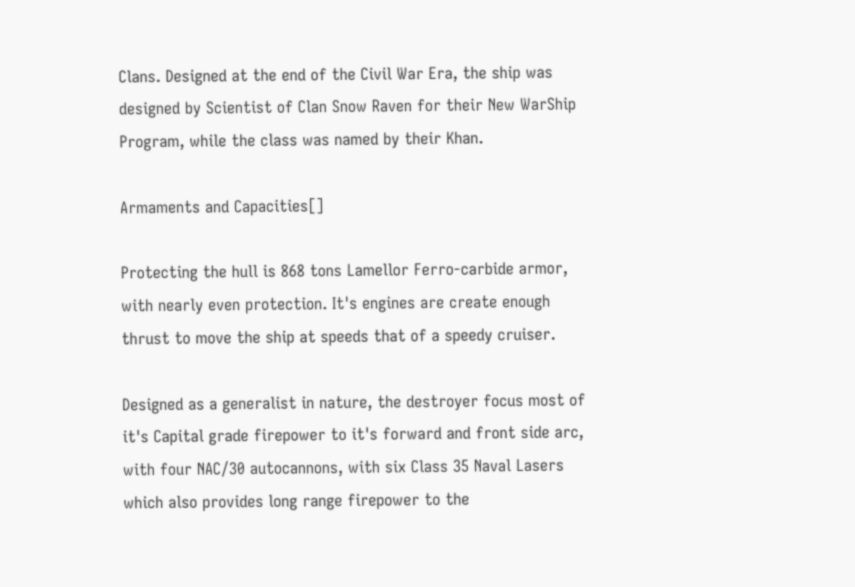Clans. Designed at the end of the Civil War Era, the ship was designed by Scientist of Clan Snow Raven for their New WarShip Program, while the class was named by their Khan.

Armaments and Capacities[]

Protecting the hull is 868 tons Lamellor Ferro-carbide armor, with nearly even protection. It's engines are create enough thrust to move the ship at speeds that of a speedy cruiser.

Designed as a generalist in nature, the destroyer focus most of it's Capital grade firepower to it's forward and front side arc, with four NAC/30 autocannons, with six Class 35 Naval Lasers which also provides long range firepower to the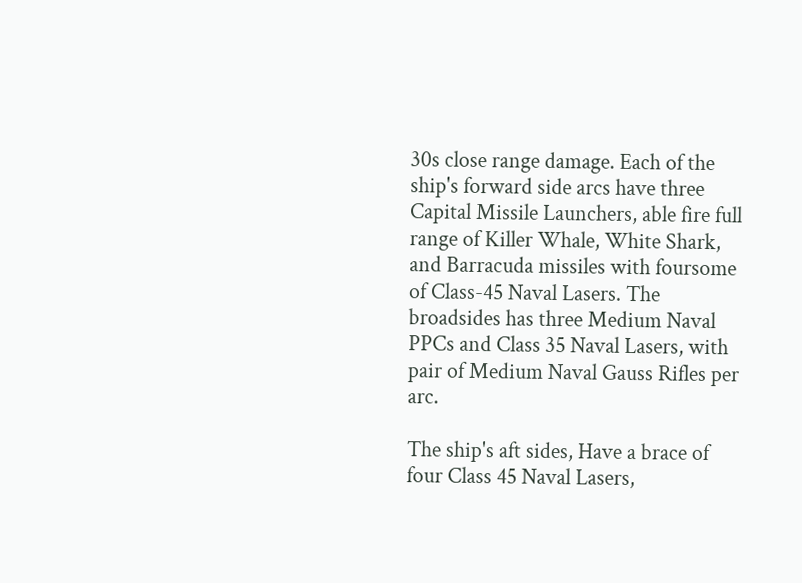30s close range damage. Each of the ship's forward side arcs have three Capital Missile Launchers, able fire full range of Killer Whale, White Shark, and Barracuda missiles with foursome of Class-45 Naval Lasers. The broadsides has three Medium Naval PPCs and Class 35 Naval Lasers, with pair of Medium Naval Gauss Rifles per arc.

The ship's aft sides, Have a brace of four Class 45 Naval Lasers,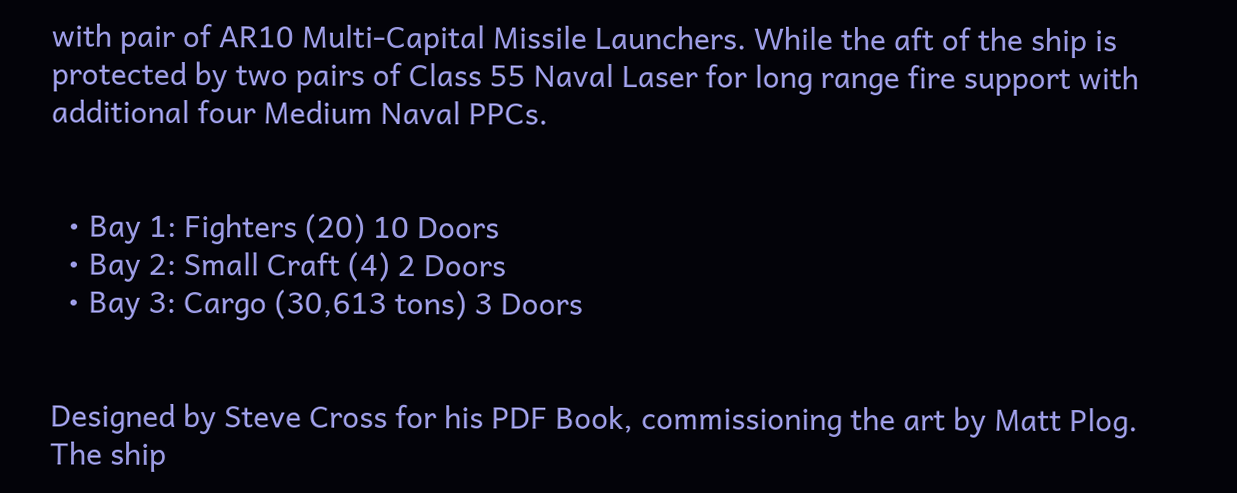with pair of AR10 Multi-Capital Missile Launchers. While the aft of the ship is protected by two pairs of Class 55 Naval Laser for long range fire support with additional four Medium Naval PPCs.


  • Bay 1: Fighters (20) 10 Doors
  • Bay 2: Small Craft (4) 2 Doors
  • Bay 3: Cargo (30,613 tons) 3 Doors


Designed by Steve Cross for his PDF Book, commissioning the art by Matt Plog. The ship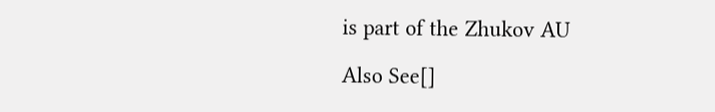is part of the Zhukov AU

Also See[]